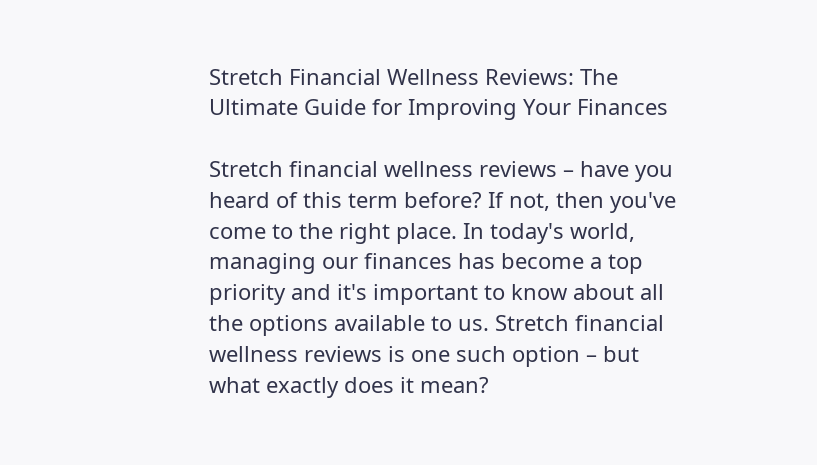Stretch Financial Wellness Reviews: The Ultimate Guide for Improving Your Finances

Stretch financial wellness reviews – have you heard of this term before? If not, then you've come to the right place. In today's world, managing our finances has become a top priority and it's important to know about all the options available to us. Stretch financial wellness reviews is one such option – but what exactly does it mean?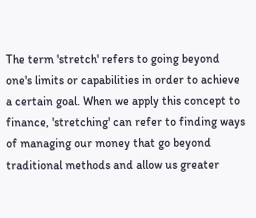The term 'stretch' refers to going beyond one's limits or capabilities in order to achieve a certain goal. When we apply this concept to finance, 'stretching' can refer to finding ways of managing our money that go beyond traditional methods and allow us greater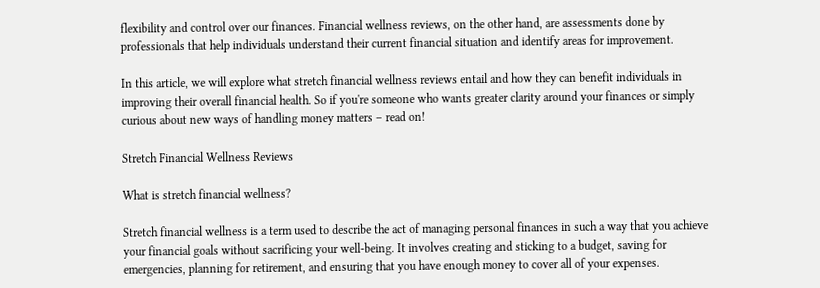flexibility and control over our finances. Financial wellness reviews, on the other hand, are assessments done by professionals that help individuals understand their current financial situation and identify areas for improvement.

In this article, we will explore what stretch financial wellness reviews entail and how they can benefit individuals in improving their overall financial health. So if you're someone who wants greater clarity around your finances or simply curious about new ways of handling money matters – read on!

Stretch Financial Wellness Reviews

What is stretch financial wellness?

Stretch financial wellness is a term used to describe the act of managing personal finances in such a way that you achieve your financial goals without sacrificing your well-being. It involves creating and sticking to a budget, saving for emergencies, planning for retirement, and ensuring that you have enough money to cover all of your expenses.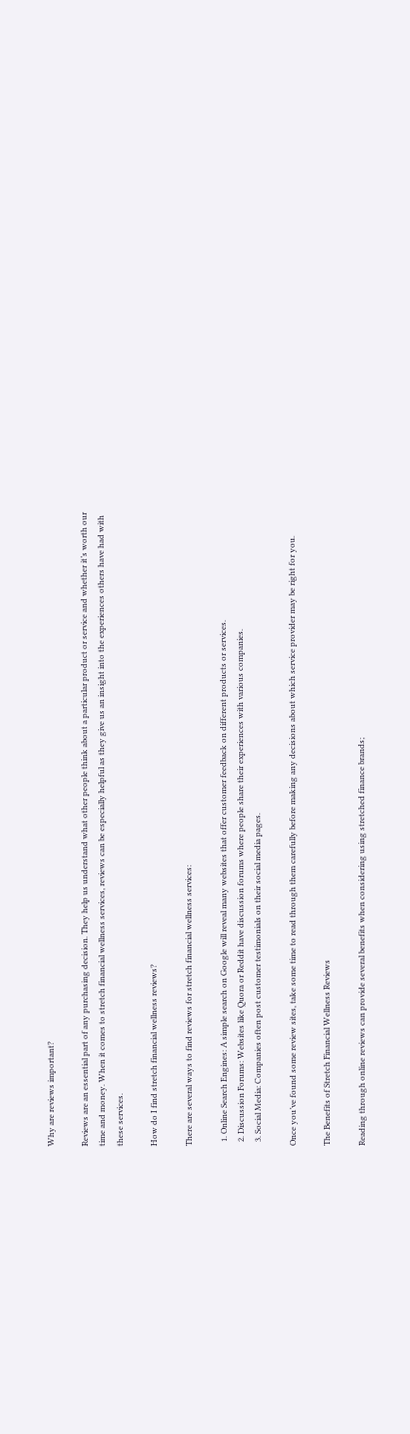Why are reviews important?

Reviews are an essential part of any purchasing decision. They help us understand what other people think about a particular product or service and whether it’s worth our time and money. When it comes to stretch financial wellness services, reviews can be especially helpful as they give us an insight into the experiences others have had with these services.

How do I find stretch financial wellness reviews?

There are several ways to find reviews for stretch financial wellness services:

  1. Online Search Engines: A simple search on Google will reveal many websites that offer customer feedback on different products or services.
  2. Discussion Forums: Websites like Quora or Reddit have discussion forums where people share their experiences with various companies.
  3. Social Media: Companies often post customer testimonials on their social media pages.

Once you’ve found some review sites, take some time to read through them carefully before making any decisions about which service provider may be right for you.

The Benefits of Stretch Financial Wellness Reviews

Reading through online reviews can provide several benefits when considering using stretched finance brands;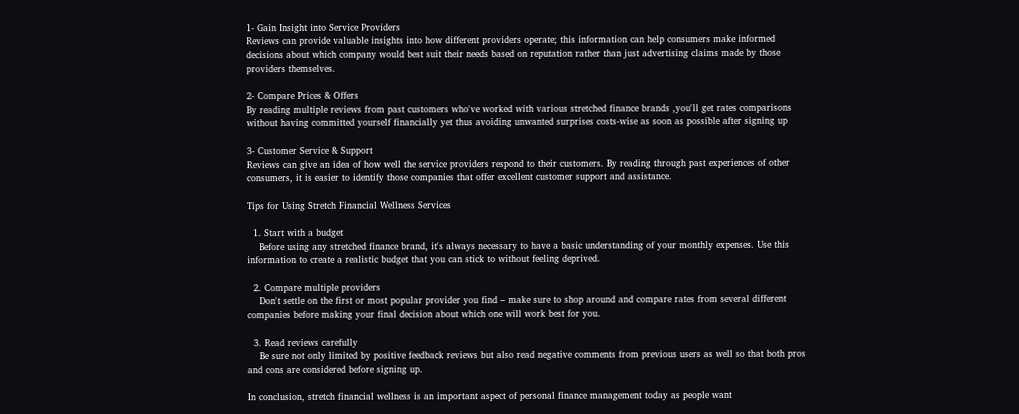1- Gain Insight into Service Providers
Reviews can provide valuable insights into how different providers operate; this information can help consumers make informed decisions about which company would best suit their needs based on reputation rather than just advertising claims made by those providers themselves.

2- Compare Prices & Offers
By reading multiple reviews from past customers who've worked with various stretched finance brands ,you'll get rates comparisons without having committed yourself financially yet thus avoiding unwanted surprises costs-wise as soon as possible after signing up

3- Customer Service & Support
Reviews can give an idea of how well the service providers respond to their customers. By reading through past experiences of other consumers, it is easier to identify those companies that offer excellent customer support and assistance.

Tips for Using Stretch Financial Wellness Services

  1. Start with a budget
    Before using any stretched finance brand, it's always necessary to have a basic understanding of your monthly expenses. Use this information to create a realistic budget that you can stick to without feeling deprived.

  2. Compare multiple providers
    Don't settle on the first or most popular provider you find – make sure to shop around and compare rates from several different companies before making your final decision about which one will work best for you.

  3. Read reviews carefully
    Be sure not only limited by positive feedback reviews but also read negative comments from previous users as well so that both pros and cons are considered before signing up.

In conclusion, stretch financial wellness is an important aspect of personal finance management today as people want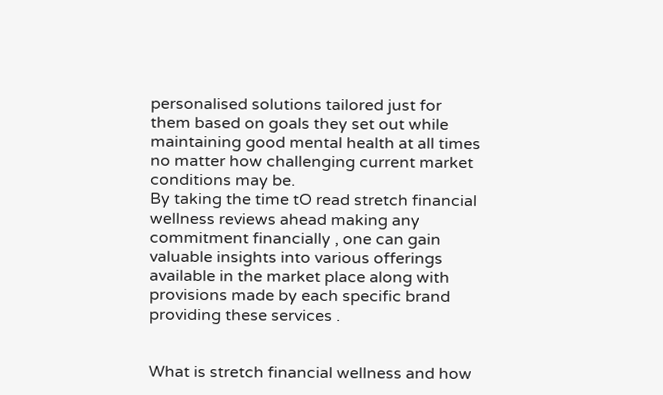personalised solutions tailored just for them based on goals they set out while maintaining good mental health at all times no matter how challenging current market conditions may be.
By taking the time tO read stretch financial wellness reviews ahead making any commitment financially , one can gain valuable insights into various offerings available in the market place along with provisions made by each specific brand providing these services .


What is stretch financial wellness and how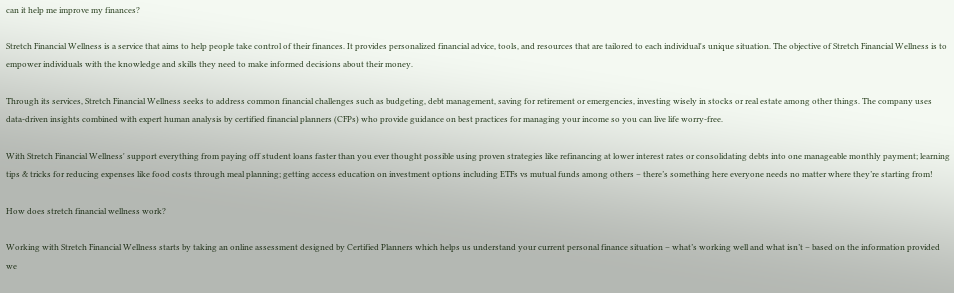can it help me improve my finances?

Stretch Financial Wellness is a service that aims to help people take control of their finances. It provides personalized financial advice, tools, and resources that are tailored to each individual's unique situation. The objective of Stretch Financial Wellness is to empower individuals with the knowledge and skills they need to make informed decisions about their money.

Through its services, Stretch Financial Wellness seeks to address common financial challenges such as budgeting, debt management, saving for retirement or emergencies, investing wisely in stocks or real estate among other things. The company uses data-driven insights combined with expert human analysis by certified financial planners (CFPs) who provide guidance on best practices for managing your income so you can live life worry-free.

With Stretch Financial Wellness' support everything from paying off student loans faster than you ever thought possible using proven strategies like refinancing at lower interest rates or consolidating debts into one manageable monthly payment; learning tips & tricks for reducing expenses like food costs through meal planning; getting access education on investment options including ETFs vs mutual funds among others – there’s something here everyone needs no matter where they’re starting from!

How does stretch financial wellness work?

Working with Stretch Financial Wellness starts by taking an online assessment designed by Certified Planners which helps us understand your current personal finance situation – what’s working well and what isn’t – based on the information provided we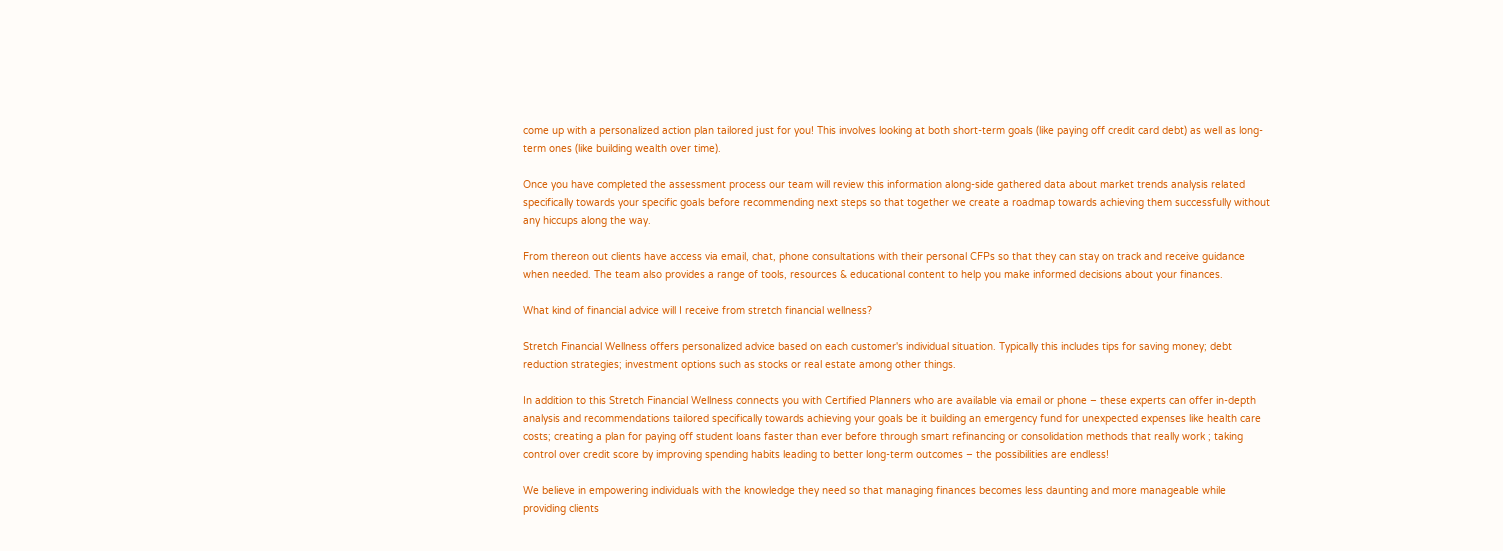come up with a personalized action plan tailored just for you! This involves looking at both short-term goals (like paying off credit card debt) as well as long-term ones (like building wealth over time).

Once you have completed the assessment process our team will review this information along-side gathered data about market trends analysis related specifically towards your specific goals before recommending next steps so that together we create a roadmap towards achieving them successfully without any hiccups along the way.

From thereon out clients have access via email, chat, phone consultations with their personal CFPs so that they can stay on track and receive guidance when needed. The team also provides a range of tools, resources & educational content to help you make informed decisions about your finances.

What kind of financial advice will I receive from stretch financial wellness?

Stretch Financial Wellness offers personalized advice based on each customer's individual situation. Typically this includes tips for saving money; debt reduction strategies; investment options such as stocks or real estate among other things.

In addition to this Stretch Financial Wellness connects you with Certified Planners who are available via email or phone – these experts can offer in-depth analysis and recommendations tailored specifically towards achieving your goals be it building an emergency fund for unexpected expenses like health care costs; creating a plan for paying off student loans faster than ever before through smart refinancing or consolidation methods that really work ; taking control over credit score by improving spending habits leading to better long-term outcomes – the possibilities are endless!

We believe in empowering individuals with the knowledge they need so that managing finances becomes less daunting and more manageable while providing clients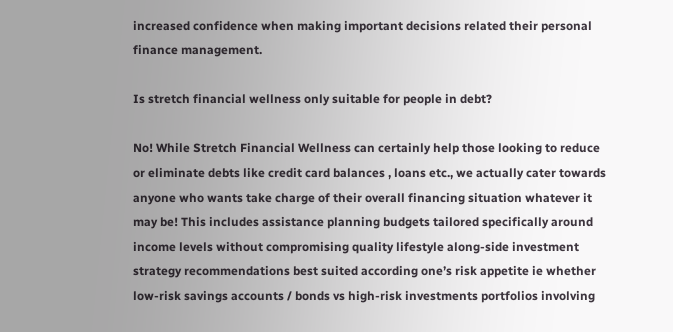increased confidence when making important decisions related their personal finance management.

Is stretch financial wellness only suitable for people in debt?

No! While Stretch Financial Wellness can certainly help those looking to reduce or eliminate debts like credit card balances , loans etc., we actually cater towards anyone who wants take charge of their overall financing situation whatever it may be! This includes assistance planning budgets tailored specifically around income levels without compromising quality lifestyle along-side investment strategy recommendations best suited according one’s risk appetite ie whether low-risk savings accounts / bonds vs high-risk investments portfolios involving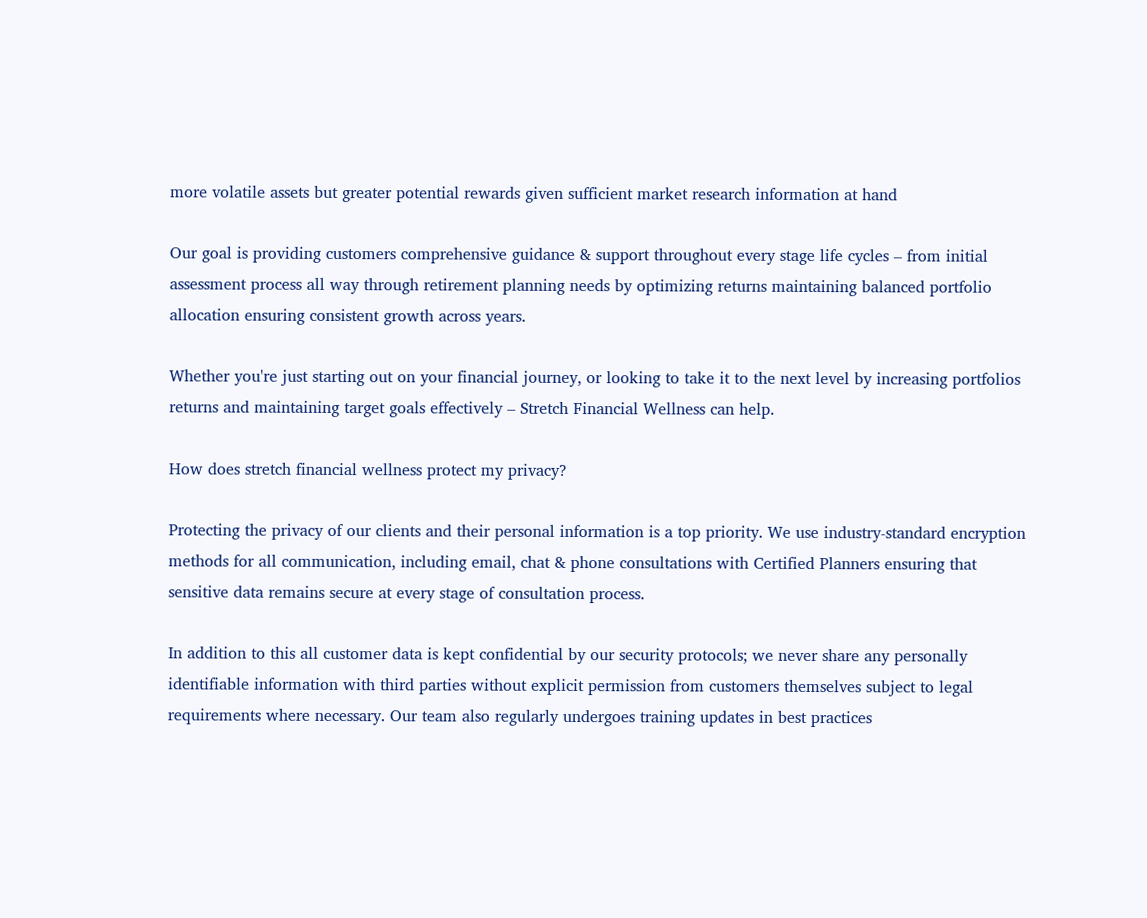more volatile assets but greater potential rewards given sufficient market research information at hand

Our goal is providing customers comprehensive guidance & support throughout every stage life cycles – from initial assessment process all way through retirement planning needs by optimizing returns maintaining balanced portfolio allocation ensuring consistent growth across years.

Whether you're just starting out on your financial journey, or looking to take it to the next level by increasing portfolios returns and maintaining target goals effectively – Stretch Financial Wellness can help.

How does stretch financial wellness protect my privacy?

Protecting the privacy of our clients and their personal information is a top priority. We use industry-standard encryption methods for all communication, including email, chat & phone consultations with Certified Planners ensuring that sensitive data remains secure at every stage of consultation process.

In addition to this all customer data is kept confidential by our security protocols; we never share any personally identifiable information with third parties without explicit permission from customers themselves subject to legal requirements where necessary. Our team also regularly undergoes training updates in best practices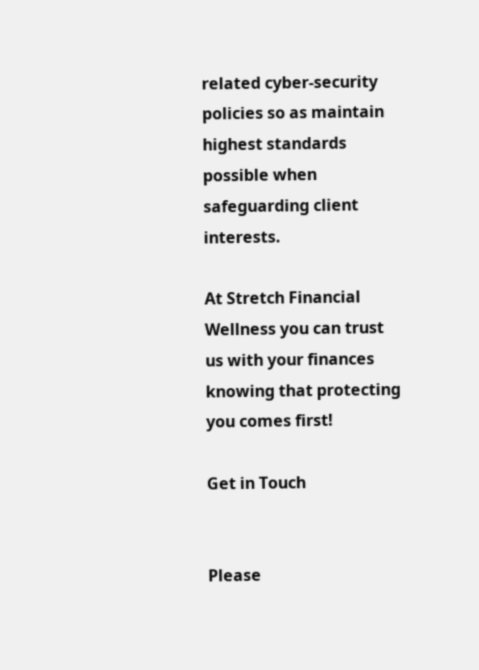related cyber-security policies so as maintain highest standards possible when safeguarding client interests.

At Stretch Financial Wellness you can trust us with your finances knowing that protecting you comes first!

Get in Touch


Please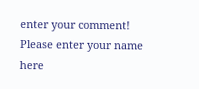enter your comment!
Please enter your name here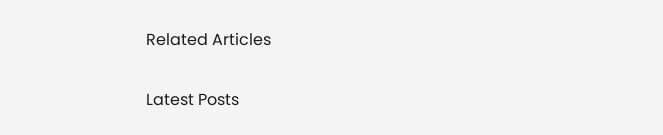Related Articles

Latest Posts